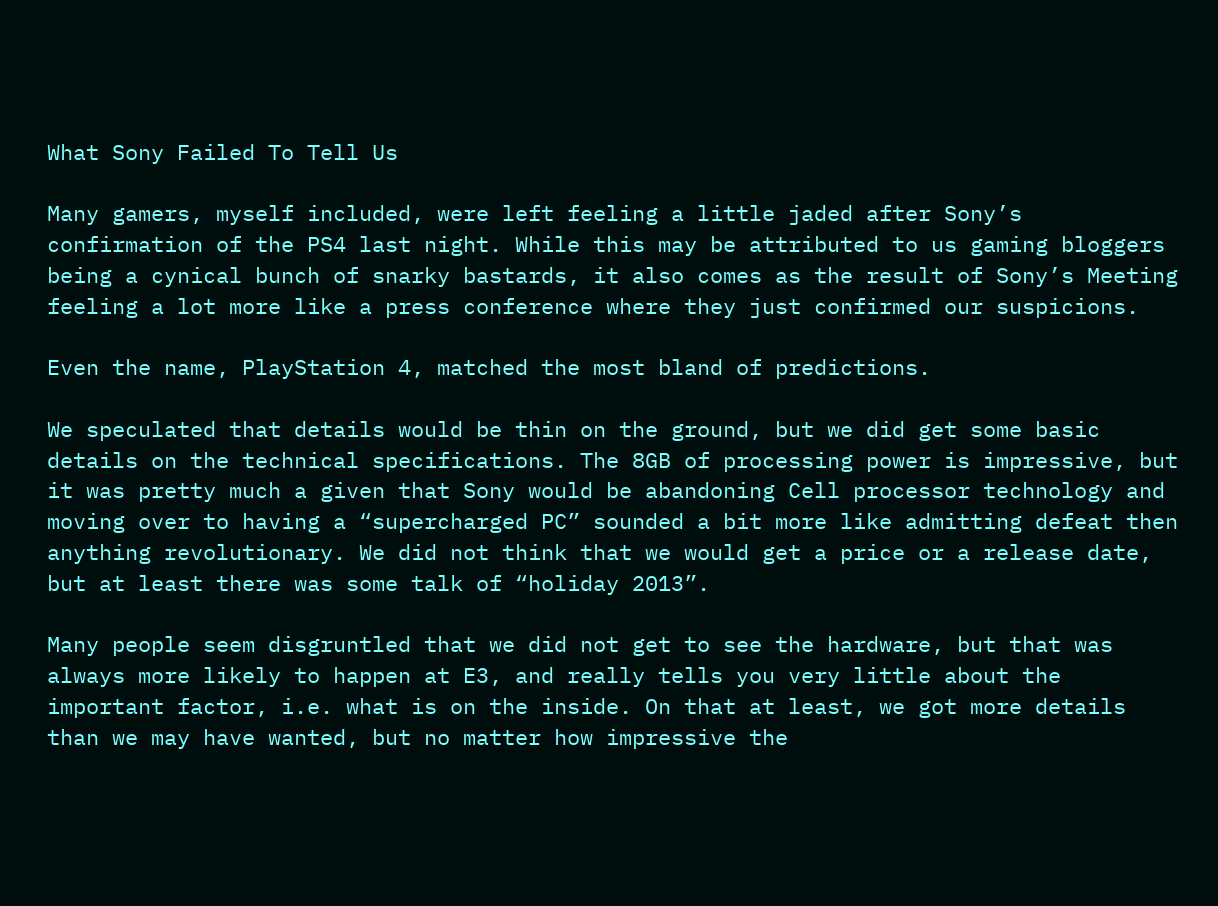What Sony Failed To Tell Us

Many gamers, myself included, were left feeling a little jaded after Sony’s confirmation of the PS4 last night. While this may be attributed to us gaming bloggers being a cynical bunch of snarky bastards, it also comes as the result of Sony’s Meeting feeling a lot more like a press conference where they just confirmed our suspicions.

Even the name, PlayStation 4, matched the most bland of predictions.

We speculated that details would be thin on the ground, but we did get some basic details on the technical specifications. The 8GB of processing power is impressive, but it was pretty much a given that Sony would be abandoning Cell processor technology and moving over to having a “supercharged PC” sounded a bit more like admitting defeat then anything revolutionary. We did not think that we would get a price or a release date, but at least there was some talk of “holiday 2013”.

Many people seem disgruntled that we did not get to see the hardware, but that was always more likely to happen at E3, and really tells you very little about the important factor, i.e. what is on the inside. On that at least, we got more details than we may have wanted, but no matter how impressive the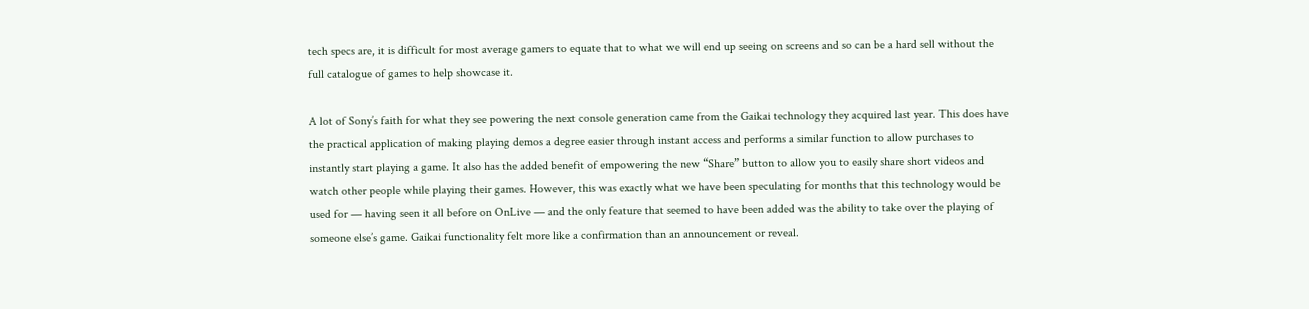tech specs are, it is difficult for most average gamers to equate that to what we will end up seeing on screens and so can be a hard sell without the full catalogue of games to help showcase it.

A lot of Sony’s faith for what they see powering the next console generation came from the Gaikai technology they acquired last year. This does have the practical application of making playing demos a degree easier through instant access and performs a similar function to allow purchases to instantly start playing a game. It also has the added benefit of empowering the new “Share” button to allow you to easily share short videos and watch other people while playing their games. However, this was exactly what we have been speculating for months that this technology would be used for — having seen it all before on OnLive — and the only feature that seemed to have been added was the ability to take over the playing of someone else’s game. Gaikai functionality felt more like a confirmation than an announcement or reveal.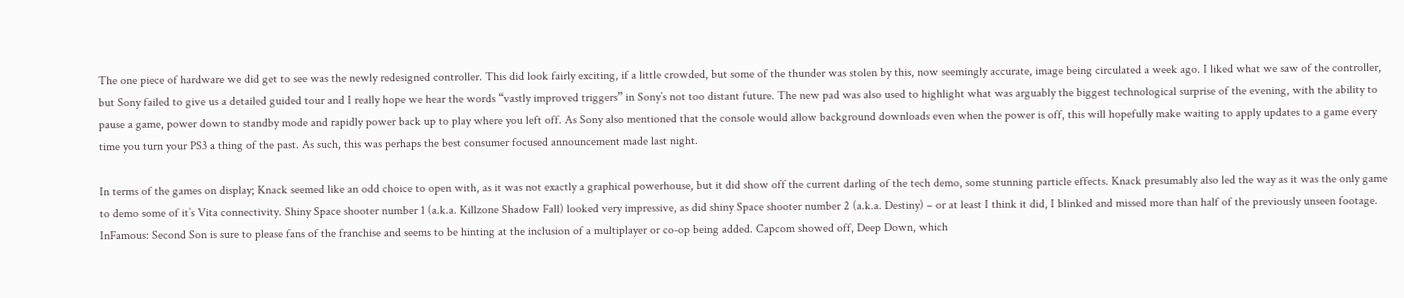The one piece of hardware we did get to see was the newly redesigned controller. This did look fairly exciting, if a little crowded, but some of the thunder was stolen by this, now seemingly accurate, image being circulated a week ago. I liked what we saw of the controller, but Sony failed to give us a detailed guided tour and I really hope we hear the words “vastly improved triggers” in Sony’s not too distant future. The new pad was also used to highlight what was arguably the biggest technological surprise of the evening, with the ability to pause a game, power down to standby mode and rapidly power back up to play where you left off. As Sony also mentioned that the console would allow background downloads even when the power is off, this will hopefully make waiting to apply updates to a game every time you turn your PS3 a thing of the past. As such, this was perhaps the best consumer focused announcement made last night.

In terms of the games on display; Knack seemed like an odd choice to open with, as it was not exactly a graphical powerhouse, but it did show off the current darling of the tech demo, some stunning particle effects. Knack presumably also led the way as it was the only game to demo some of it’s Vita connectivity. Shiny Space shooter number 1 (a.k.a. Killzone Shadow Fall) looked very impressive, as did shiny Space shooter number 2 (a.k.a. Destiny) – or at least I think it did, I blinked and missed more than half of the previously unseen footage. InFamous: Second Son is sure to please fans of the franchise and seems to be hinting at the inclusion of a multiplayer or co-op being added. Capcom showed off, Deep Down, which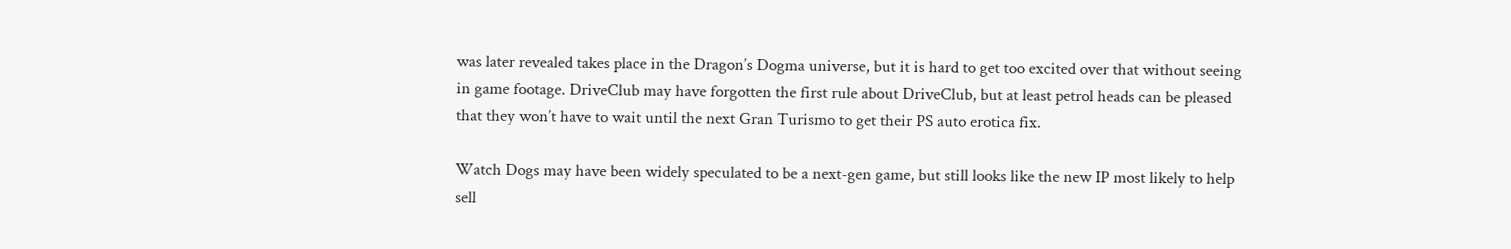was later revealed takes place in the Dragon’s Dogma universe, but it is hard to get too excited over that without seeing in game footage. DriveClub may have forgotten the first rule about DriveClub, but at least petrol heads can be pleased that they won’t have to wait until the next Gran Turismo to get their PS auto erotica fix.

Watch Dogs may have been widely speculated to be a next-gen game, but still looks like the new IP most likely to help sell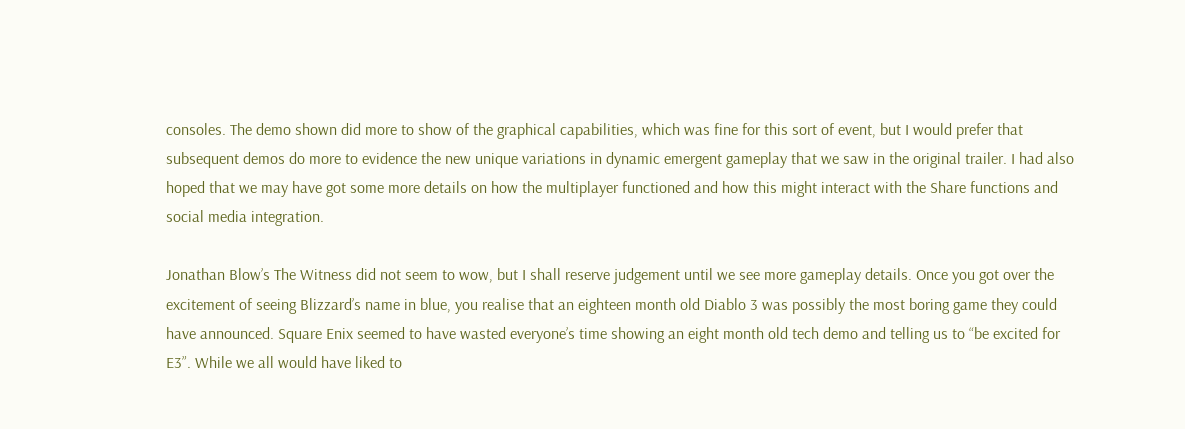consoles. The demo shown did more to show of the graphical capabilities, which was fine for this sort of event, but I would prefer that subsequent demos do more to evidence the new unique variations in dynamic emergent gameplay that we saw in the original trailer. I had also hoped that we may have got some more details on how the multiplayer functioned and how this might interact with the Share functions and social media integration.

Jonathan Blow’s The Witness did not seem to wow, but I shall reserve judgement until we see more gameplay details. Once you got over the excitement of seeing Blizzard’s name in blue, you realise that an eighteen month old Diablo 3 was possibly the most boring game they could have announced. Square Enix seemed to have wasted everyone’s time showing an eight month old tech demo and telling us to “be excited for E3”. While we all would have liked to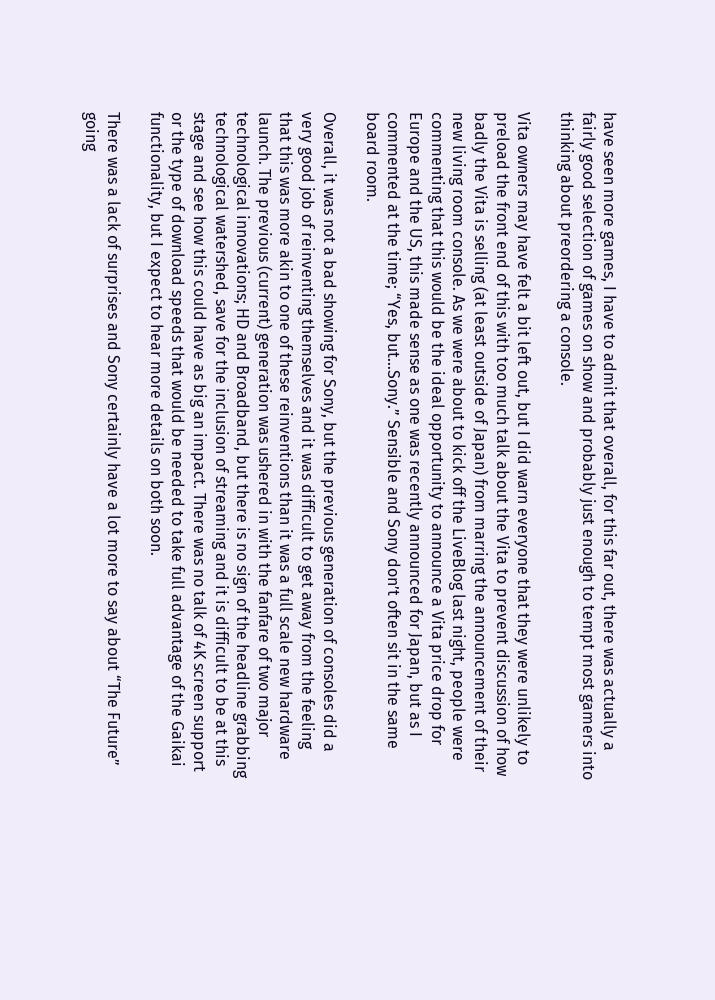have seen more games, I have to admit that overall, for this far out, there was actually a fairly good selection of games on show and probably just enough to tempt most gamers into thinking about preordering a console.

Vita owners may have felt a bit left out, but I did warn everyone that they were unlikely to preload the front end of this with too much talk about the Vita to prevent discussion of how badly the Vita is selling (at least outside of Japan) from marring the announcement of their new living room console. As we were about to kick off the LiveBlog last night, people were commenting that this would be the ideal opportunity to announce a Vita price drop for Europe and the US, this made sense as one was recently announced for Japan, but as I commented at the time; “Yes, but…Sony.” Sensible and Sony don’t often sit in the same board room.

Overall, it was not a bad showing for Sony, but the previous generation of consoles did a very good job of reinventing themselves and it was difficult to get away from the feeling that this was more akin to one of these reinventions than it was a full scale new hardware launch. The previous (current) generation was ushered in with the fanfare of two major technological innovations; HD and Broadband, but there is no sign of the headline grabbing technological watershed, save for the inclusion of streaming and it is difficult to be at this stage and see how this could have as big an impact. There was no talk of 4K screen support or the type of download speeds that would be needed to take full advantage of the Gaikai functionality, but I expect to hear more details on both soon.

There was a lack of surprises and Sony certainly have a lot more to say about “The Future” going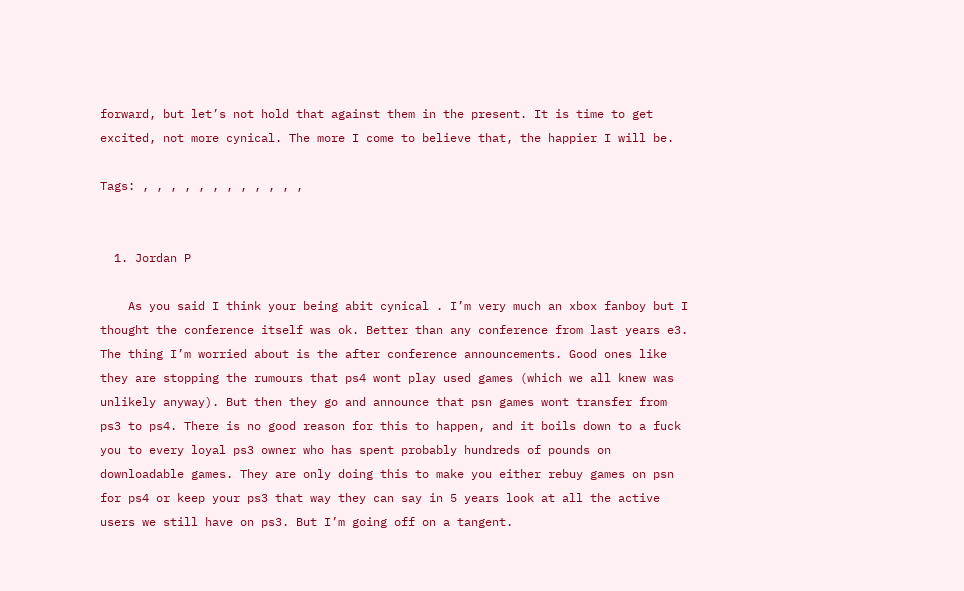forward, but let’s not hold that against them in the present. It is time to get excited, not more cynical. The more I come to believe that, the happier I will be.

Tags: , , , , , , , , , , , ,


  1. Jordan P

    As you said I think your being abit cynical . I’m very much an xbox fanboy but I thought the conference itself was ok. Better than any conference from last years e3. The thing I’m worried about is the after conference announcements. Good ones like they are stopping the rumours that ps4 wont play used games (which we all knew was unlikely anyway). But then they go and announce that psn games wont transfer from ps3 to ps4. There is no good reason for this to happen, and it boils down to a fuck you to every loyal ps3 owner who has spent probably hundreds of pounds on downloadable games. They are only doing this to make you either rebuy games on psn for ps4 or keep your ps3 that way they can say in 5 years look at all the active users we still have on ps3. But I’m going off on a tangent.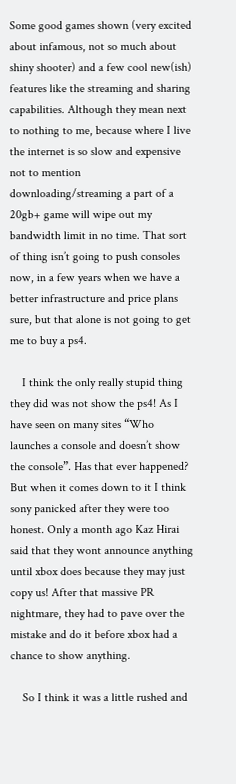Some good games shown (very excited about infamous, not so much about shiny shooter) and a few cool new(ish) features like the streaming and sharing capabilities. Although they mean next to nothing to me, because where I live the internet is so slow and expensive not to mention downloading/streaming a part of a 20gb+ game will wipe out my bandwidth limit in no time. That sort of thing isn’t going to push consoles now, in a few years when we have a better infrastructure and price plans sure, but that alone is not going to get me to buy a ps4.

    I think the only really stupid thing they did was not show the ps4! As I have seen on many sites “Who launches a console and doesn’t show the console”. Has that ever happened? But when it comes down to it I think sony panicked after they were too honest. Only a month ago Kaz Hirai said that they wont announce anything until xbox does because they may just copy us! After that massive PR nightmare, they had to pave over the mistake and do it before xbox had a chance to show anything.

    So I think it was a little rushed and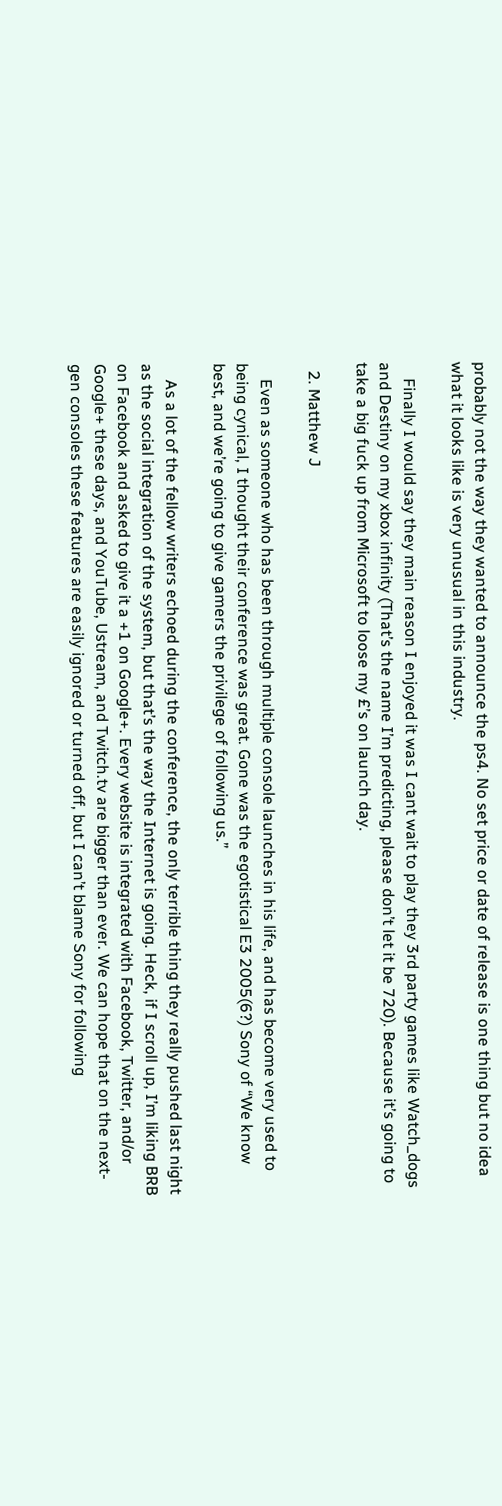probably not the way they wanted to announce the ps4. No set price or date of release is one thing but no idea what it looks like is very unusual in this industry.

    Finally I would say they main reason I enjoyed it was I cant wait to play they 3rd party games like Watch_dogs and Destiny on my xbox infinity (That’s the name I’m predicting, please don’t let it be 720). Because it’s going to take a big fuck up from Microsoft to loose my £’s on launch day.

  2. Matthew J

    Even as someone who has been through multiple console launches in his life, and has become very used to being cynical, I thought their conference was great. Gone was the egotistical E3 2005(6?) Sony of “We know best, and we’re going to give gamers the privilege of following us.”

    As a lot of the fellow writers echoed during the conference, the only terrible thing they really pushed last night as the social integration of the system, but that’s the way the Internet is going. Heck, if I scroll up, I’m liking BRB on Facebook and asked to give it a +1 on Google+. Every website is integrated with Facebook, Twitter, and/or Google+ these days, and YouTube, Ustream, and Twitch.tv are bigger than ever. We can hope that on the next-gen consoles these features are easily ignored or turned off, but I can’t blame Sony for following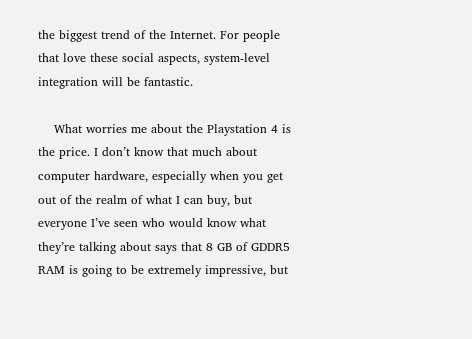the biggest trend of the Internet. For people that love these social aspects, system-level integration will be fantastic.

    What worries me about the Playstation 4 is the price. I don’t know that much about computer hardware, especially when you get out of the realm of what I can buy, but everyone I’ve seen who would know what they’re talking about says that 8 GB of GDDR5 RAM is going to be extremely impressive, but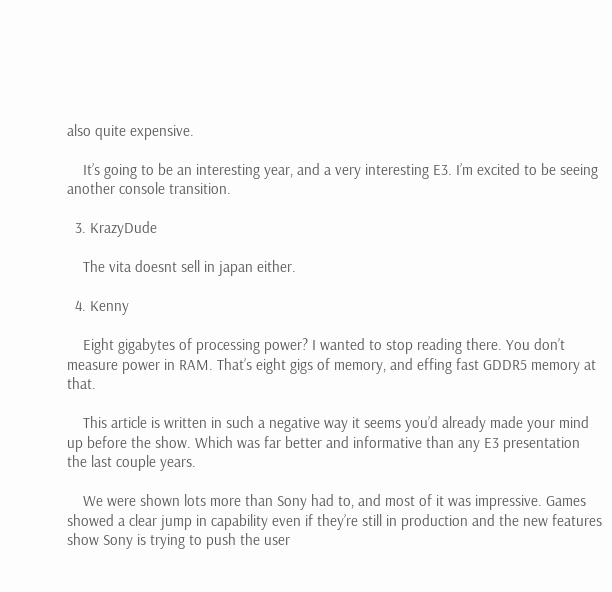also quite expensive.

    It’s going to be an interesting year, and a very interesting E3. I’m excited to be seeing another console transition.

  3. KrazyDude

    The vita doesnt sell in japan either.

  4. Kenny

    Eight gigabytes of processing power? I wanted to stop reading there. You don’t measure power in RAM. That’s eight gigs of memory, and effing fast GDDR5 memory at that.

    This article is written in such a negative way it seems you’d already made your mind up before the show. Which was far better and informative than any E3 presentation the last couple years.

    We were shown lots more than Sony had to, and most of it was impressive. Games showed a clear jump in capability even if they’re still in production and the new features show Sony is trying to push the user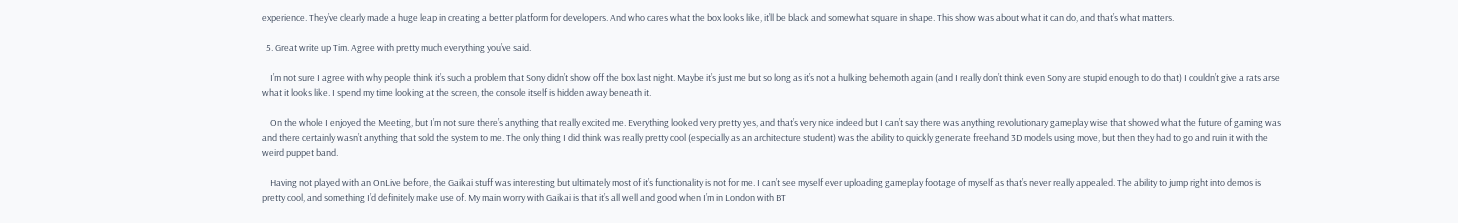experience. They’ve clearly made a huge leap in creating a better platform for developers. And who cares what the box looks like, it’ll be black and somewhat square in shape. This show was about what it can do, and that’s what matters.

  5. Great write up Tim. Agree with pretty much everything you’ve said.

    I’m not sure I agree with why people think it’s such a problem that Sony didn’t show off the box last night. Maybe it’s just me but so long as it’s not a hulking behemoth again (and I really don’t think even Sony are stupid enough to do that) I couldn’t give a rats arse what it looks like. I spend my time looking at the screen, the console itself is hidden away beneath it.

    On the whole I enjoyed the Meeting, but I’m not sure there’s anything that really excited me. Everything looked very pretty yes, and that’s very nice indeed but I can’t say there was anything revolutionary gameplay wise that showed what the future of gaming was and there certainly wasn’t anything that sold the system to me. The only thing I did think was really pretty cool (especially as an architecture student) was the ability to quickly generate freehand 3D models using move, but then they had to go and ruin it with the weird puppet band.

    Having not played with an OnLive before, the Gaikai stuff was interesting but ultimately most of it’s functionality is not for me. I can’t see myself ever uploading gameplay footage of myself as that’s never really appealed. The ability to jump right into demos is pretty cool, and something I’d definitely make use of. My main worry with Gaikai is that it’s all well and good when I’m in London with BT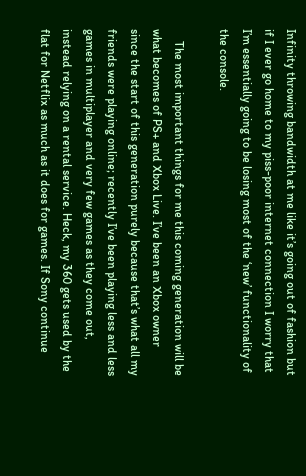Infinity throwing bandwidth at me like it’s going out of fashion but if I ever go home to my piss-poor internet connection I worry that I’m essentially going to be losing most of the ‘new’ functionality of the console.

    The most important things for me this coming generation will be what becomes of PS+ and Xbox Live. I’ve been an Xbox owner since the start of this generation purely because that’s what all my friends were playing online; recently I’ve been playing less and less games in multiplayer and very few games as they come out, instead relying on a rental service. Heck, my 360 gets used by the flat for Netflix as much as it does for games. If Sony continue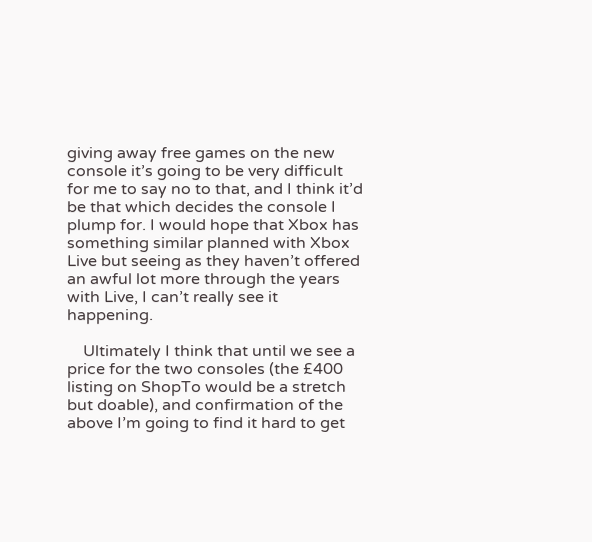giving away free games on the new console it’s going to be very difficult for me to say no to that, and I think it’d be that which decides the console I plump for. I would hope that Xbox has something similar planned with Xbox Live but seeing as they haven’t offered an awful lot more through the years with Live, I can’t really see it happening.

    Ultimately I think that until we see a price for the two consoles (the £400 listing on ShopTo would be a stretch but doable), and confirmation of the above I’m going to find it hard to get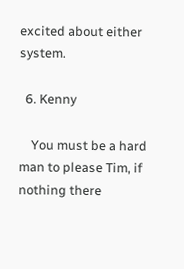excited about either system.

  6. Kenny

    You must be a hard man to please Tim, if nothing there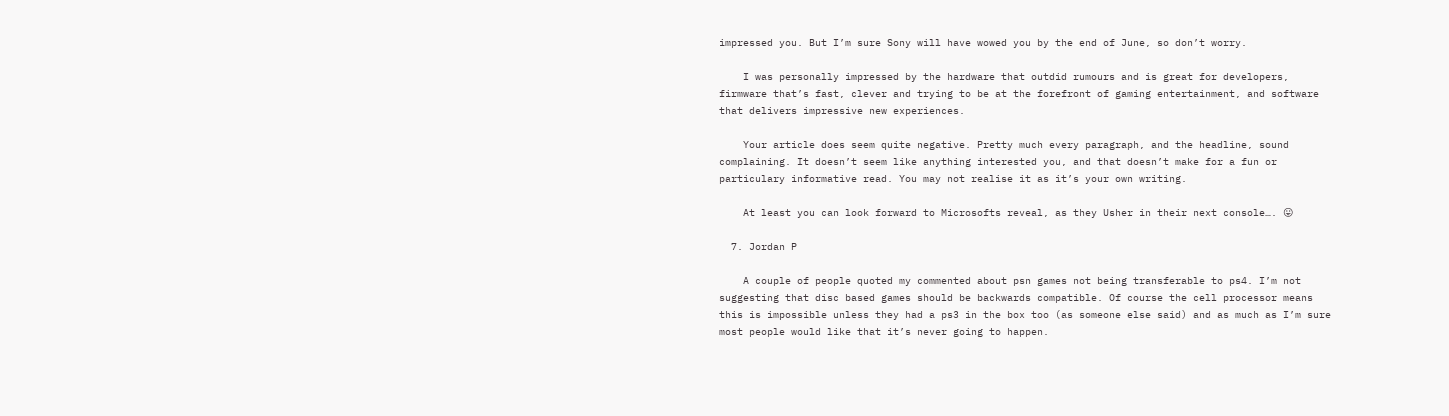impressed you. But I’m sure Sony will have wowed you by the end of June, so don’t worry.

    I was personally impressed by the hardware that outdid rumours and is great for developers, firmware that’s fast, clever and trying to be at the forefront of gaming entertainment, and software that delivers impressive new experiences.

    Your article does seem quite negative. Pretty much every paragraph, and the headline, sound complaining. It doesn’t seem like anything interested you, and that doesn’t make for a fun or particulary informative read. You may not realise it as it’s your own writing.

    At least you can look forward to Microsofts reveal, as they Usher in their next console…. 😛

  7. Jordan P

    A couple of people quoted my commented about psn games not being transferable to ps4. I’m not suggesting that disc based games should be backwards compatible. Of course the cell processor means this is impossible unless they had a ps3 in the box too (as someone else said) and as much as I’m sure most people would like that it’s never going to happen.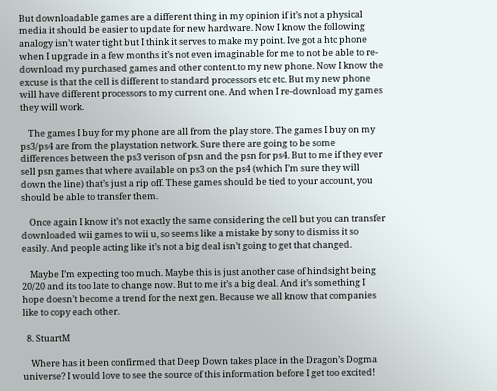But downloadable games are a different thing in my opinion if it’s not a physical media it should be easier to update for new hardware. Now I know the following analogy isn’t water tight but I think it serves to make my point. Ive got a htc phone when I upgrade in a few months it’s not even imaginable for me to not be able to re-download my purchased games and other content.to my new phone. Now I know the excuse is that the cell is different to standard processors etc etc. But my new phone will have different processors to my current one. And when I re-download my games they will work.

    The games I buy for my phone are all from the play store. The games I buy on my ps3/ps4 are from the playstation network. Sure there are going to be some differences between the ps3 verison of psn and the psn for ps4. But to me if they ever sell psn games that where available on ps3 on the ps4 (which I’m sure they will down the line) that’s just a rip off. These games should be tied to your account, you should be able to transfer them.

    Once again I know it’s not exactly the same considering the cell but you can transfer downloaded wii games to wii u, so seems like a mistake by sony to dismiss it so easily. And people acting like it’s not a big deal isn’t going to get that changed.

    Maybe I’m expecting too much. Maybe this is just another case of hindsight being 20/20 and its too late to change now. But to me it’s a big deal. And it’s something I hope doesn’t become a trend for the next gen. Because we all know that companies like to copy each other.

  8. StuartM

    Where has it been confirmed that Deep Down takes place in the Dragon’s Dogma universe? I would love to see the source of this information before I get too excited!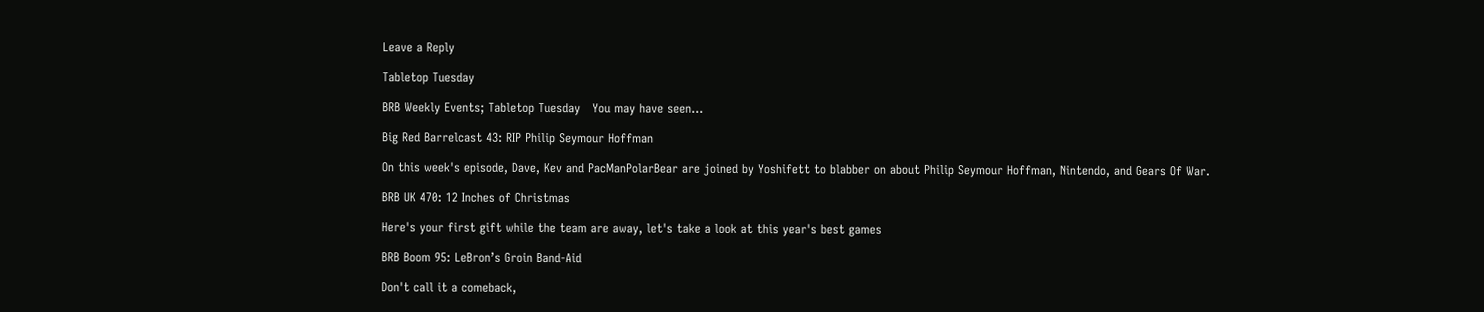Leave a Reply

Tabletop Tuesday

BRB Weekly Events; Tabletop Tuesday   You may have seen...

Big Red Barrelcast 43: RIP Philip Seymour Hoffman

On this week's episode, Dave, Kev and PacManPolarBear are joined by Yoshifett to blabber on about Philip Seymour Hoffman, Nintendo, and Gears Of War.

BRB UK 470: 12 Inches of Christmas

Here's your first gift while the team are away, let's take a look at this year's best games

BRB Boom 95: LeBron’s Groin Band-Aid

Don't call it a comeback,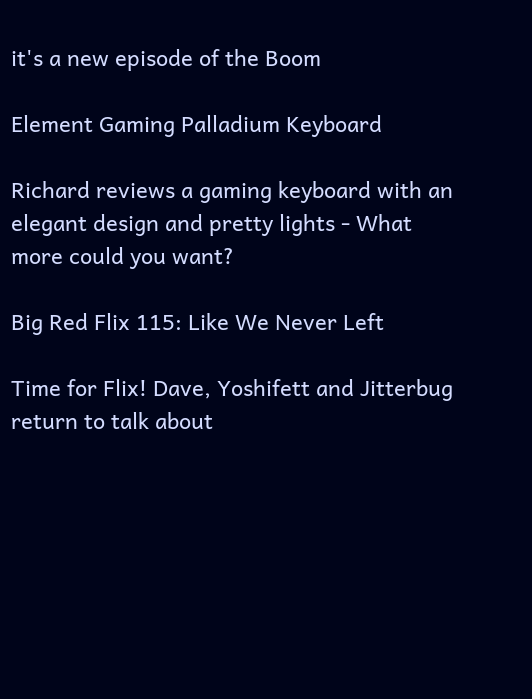it's a new episode of the Boom

Element Gaming Palladium Keyboard

Richard reviews a gaming keyboard with an elegant design and pretty lights - What more could you want?

Big Red Flix 115: Like We Never Left

Time for Flix! Dave, Yoshifett and Jitterbug return to talk about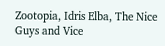Zootopia, Idris Elba, The Nice Guys and Vice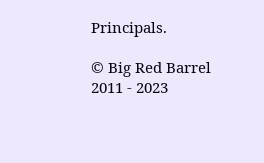Principals.

© Big Red Barrel 2011 - 2023